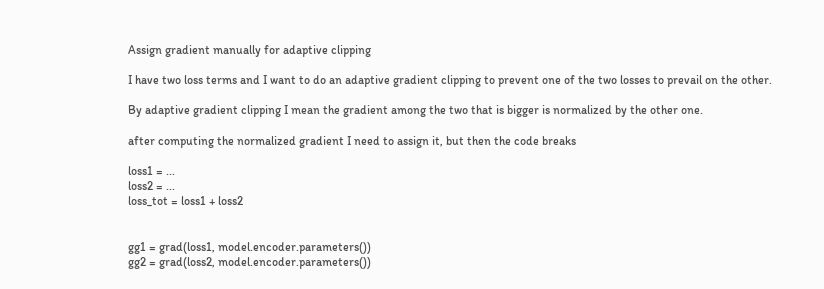Assign gradient manually for adaptive clipping

I have two loss terms and I want to do an adaptive gradient clipping to prevent one of the two losses to prevail on the other.

By adaptive gradient clipping I mean the gradient among the two that is bigger is normalized by the other one.

after computing the normalized gradient I need to assign it, but then the code breaks

loss1 = ...
loss2 = ...
loss_tot = loss1 + loss2


gg1 = grad(loss1, model.encoder.parameters())
gg2 = grad(loss2, model.encoder.parameters())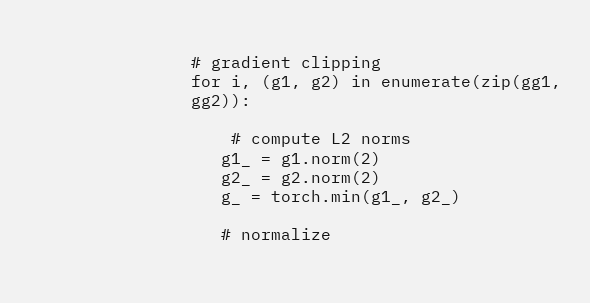# gradient clipping
for i, (g1, g2) in enumerate(zip(gg1, gg2)):

    # compute L2 norms
   g1_ = g1.norm(2)
   g2_ = g2.norm(2)
   g_ = torch.min(g1_, g2_)

   # normalize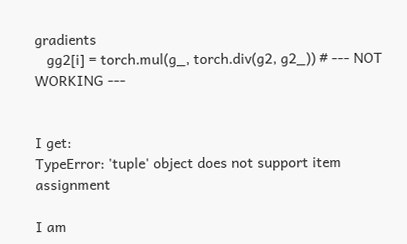gradients
   gg2[i] = torch.mul(g_, torch.div(g2, g2_)) # --- NOT WORKING ---


I get:
TypeError: 'tuple' object does not support item assignment

I am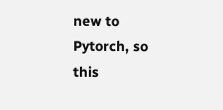new to Pytorch, so this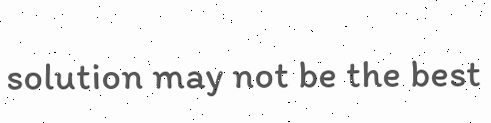solution may not be the best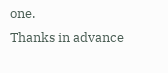one.
Thanks in advance